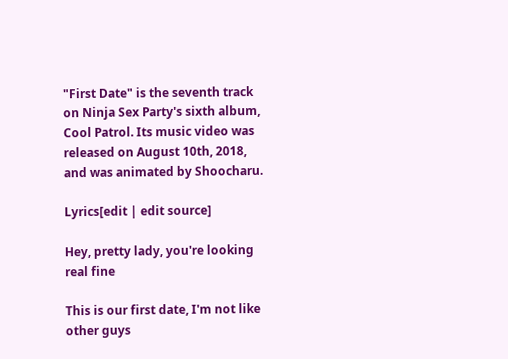"First Date" is the seventh track on Ninja Sex Party's sixth album, Cool Patrol. Its music video was released on August 10th, 2018, and was animated by Shoocharu.

Lyrics[edit | edit source]

Hey, pretty lady, you're looking real fine

This is our first date, I'm not like other guys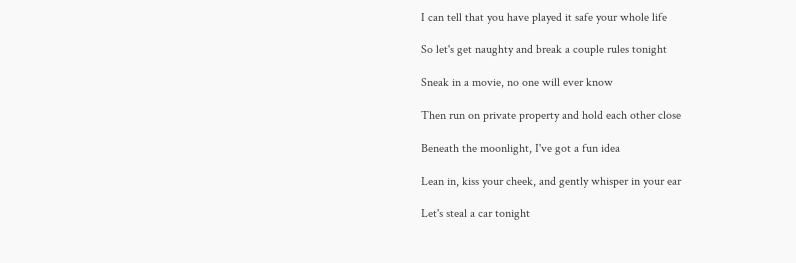I can tell that you have played it safe your whole life

So let's get naughty and break a couple rules tonight

Sneak in a movie, no one will ever know

Then run on private property and hold each other close

Beneath the moonlight, I've got a fun idea

Lean in, kiss your cheek, and gently whisper in your ear

Let's steal a car tonight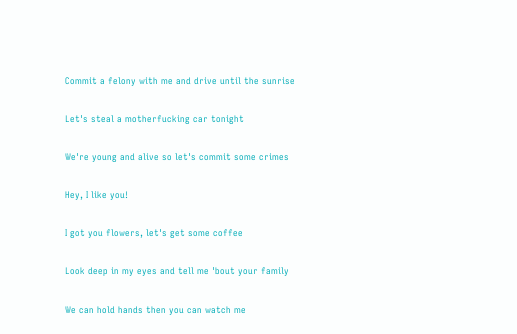Commit a felony with me and drive until the sunrise

Let's steal a motherfucking car tonight

We're young and alive so let's commit some crimes

Hey, I like you!

I got you flowers, let's get some coffee

Look deep in my eyes and tell me 'bout your family

We can hold hands then you can watch me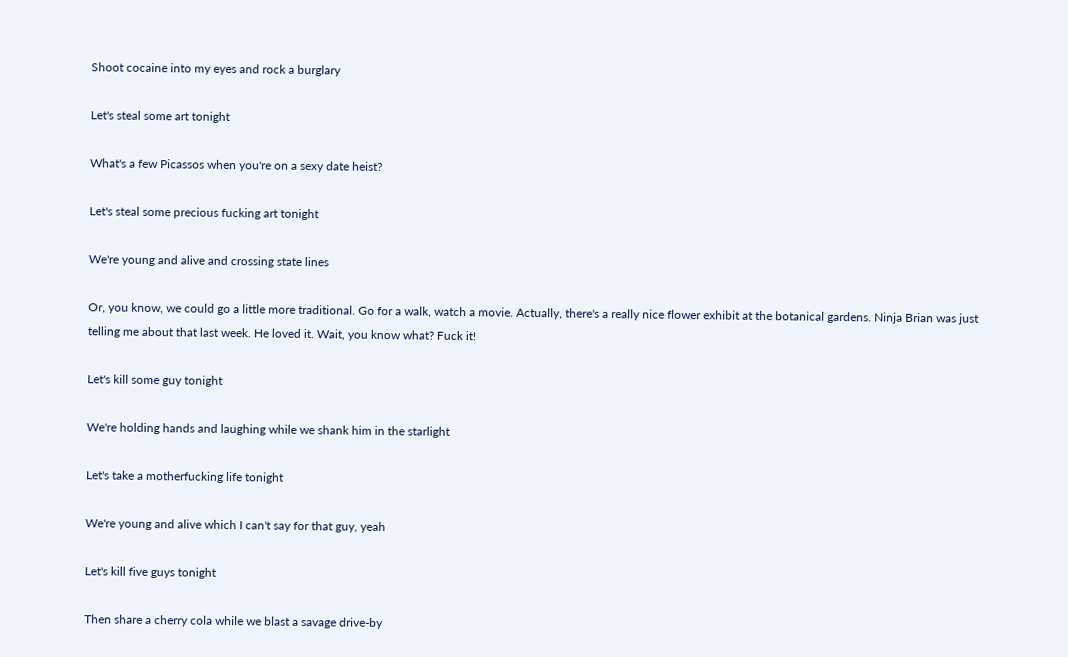Shoot cocaine into my eyes and rock a burglary

Let's steal some art tonight

What's a few Picassos when you're on a sexy date heist?

Let's steal some precious fucking art tonight

We're young and alive and crossing state lines

Or, you know, we could go a little more traditional. Go for a walk, watch a movie. Actually, there's a really nice flower exhibit at the botanical gardens. Ninja Brian was just telling me about that last week. He loved it. Wait, you know what? Fuck it!

Let's kill some guy tonight

We're holding hands and laughing while we shank him in the starlight

Let's take a motherfucking life tonight

We're young and alive which I can't say for that guy, yeah

Let's kill five guys tonight

Then share a cherry cola while we blast a savage drive-by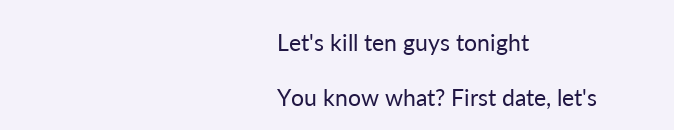Let's kill ten guys tonight

You know what? First date, let's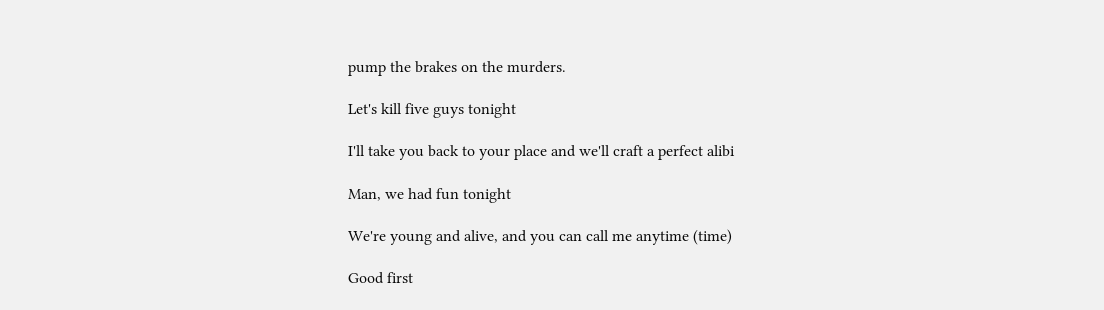pump the brakes on the murders.

Let's kill five guys tonight

I'll take you back to your place and we'll craft a perfect alibi

Man, we had fun tonight

We're young and alive, and you can call me anytime (time)

Good first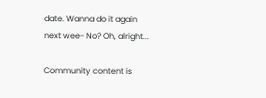date. Wanna do it again next wee- No? Oh, alright...

Community content is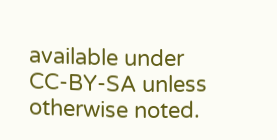available under CC-BY-SA unless otherwise noted.